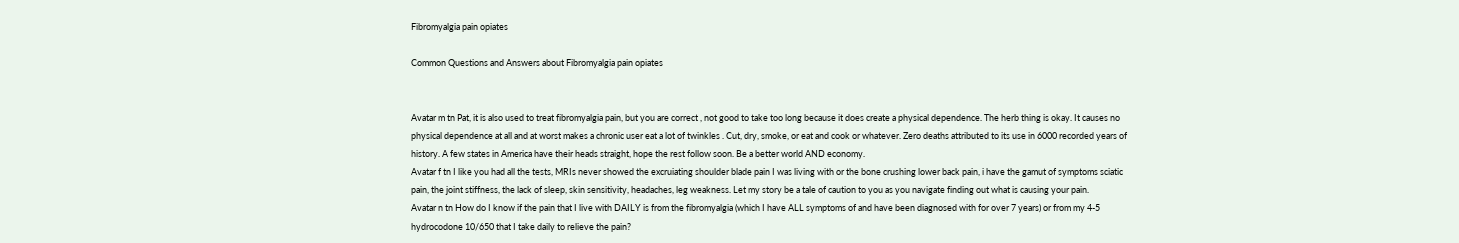Fibromyalgia pain opiates

Common Questions and Answers about Fibromyalgia pain opiates


Avatar m tn Pat, it is also used to treat fibromyalgia pain, but you are correct , not good to take too long because it does create a physical dependence. The herb thing is okay. It causes no physical dependence at all and at worst makes a chronic user eat a lot of twinkles . Cut, dry, smoke, or eat and cook or whatever. Zero deaths attributed to its use in 6000 recorded years of history. A few states in America have their heads straight, hope the rest follow soon. Be a better world AND economy.
Avatar f tn I like you had all the tests, MRIs never showed the excruiating shoulder blade pain I was living with or the bone crushing lower back pain, i have the gamut of symptoms sciatic pain, the joint stiffness, the lack of sleep, skin sensitivity, headaches, leg weakness. Let my story be a tale of caution to you as you navigate finding out what is causing your pain.
Avatar n tn How do I know if the pain that I live with DAILY is from the fibromyalgia (which I have ALL symptoms of and have been diagnosed with for over 7 years) or from my 4-5 hydrocodone 10/650 that I take daily to relieve the pain?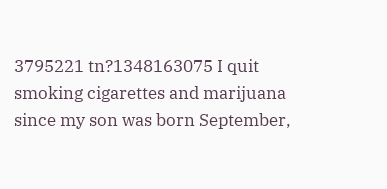3795221 tn?1348163075 I quit smoking cigarettes and marijuana since my son was born September,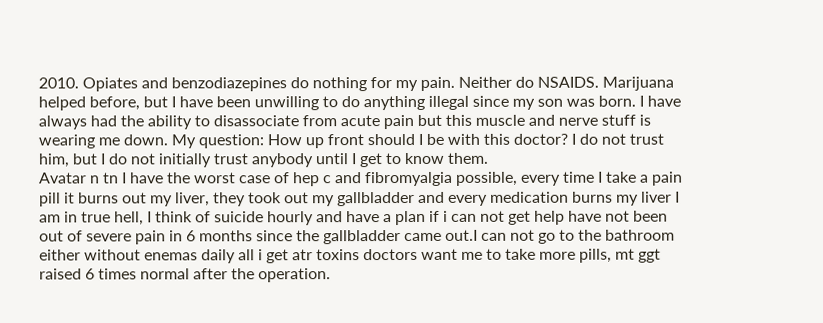2010. Opiates and benzodiazepines do nothing for my pain. Neither do NSAIDS. Marijuana helped before, but I have been unwilling to do anything illegal since my son was born. I have always had the ability to disassociate from acute pain but this muscle and nerve stuff is wearing me down. My question: How up front should I be with this doctor? I do not trust him, but I do not initially trust anybody until I get to know them.
Avatar n tn I have the worst case of hep c and fibromyalgia possible, every time I take a pain pill it burns out my liver, they took out my gallbladder and every medication burns my liver I am in true hell, I think of suicide hourly and have a plan if i can not get help have not been out of severe pain in 6 months since the gallbladder came out.I can not go to the bathroom either without enemas daily all i get atr toxins doctors want me to take more pills, mt ggt raised 6 times normal after the operation.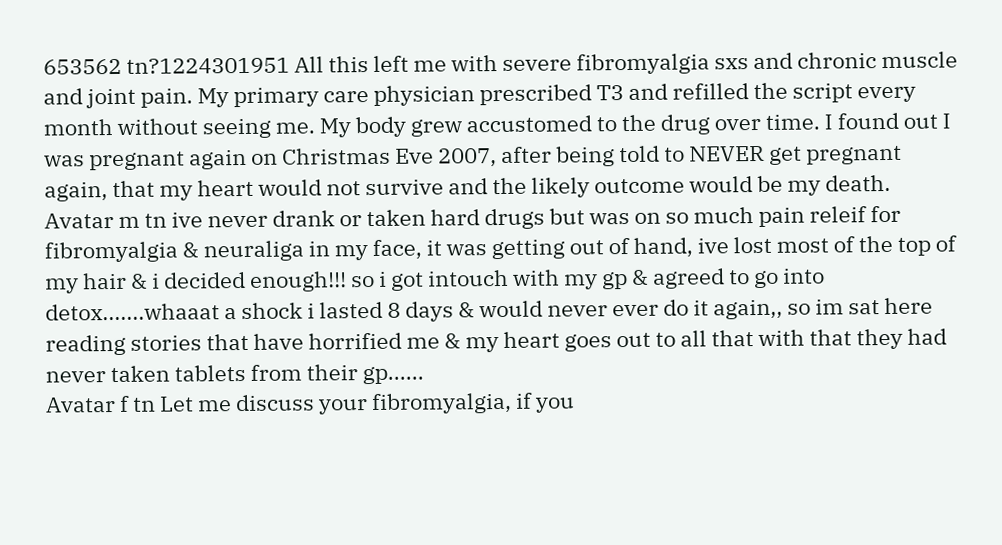653562 tn?1224301951 All this left me with severe fibromyalgia sxs and chronic muscle and joint pain. My primary care physician prescribed T3 and refilled the script every month without seeing me. My body grew accustomed to the drug over time. I found out I was pregnant again on Christmas Eve 2007, after being told to NEVER get pregnant again, that my heart would not survive and the likely outcome would be my death.
Avatar m tn ive never drank or taken hard drugs but was on so much pain releif for fibromyalgia & neuraliga in my face, it was getting out of hand, ive lost most of the top of my hair & i decided enough!!! so i got intouch with my gp & agreed to go into detox.......whaaat a shock i lasted 8 days & would never ever do it again,, so im sat here reading stories that have horrified me & my heart goes out to all that with that they had never taken tablets from their gp......
Avatar f tn Let me discuss your fibromyalgia, if you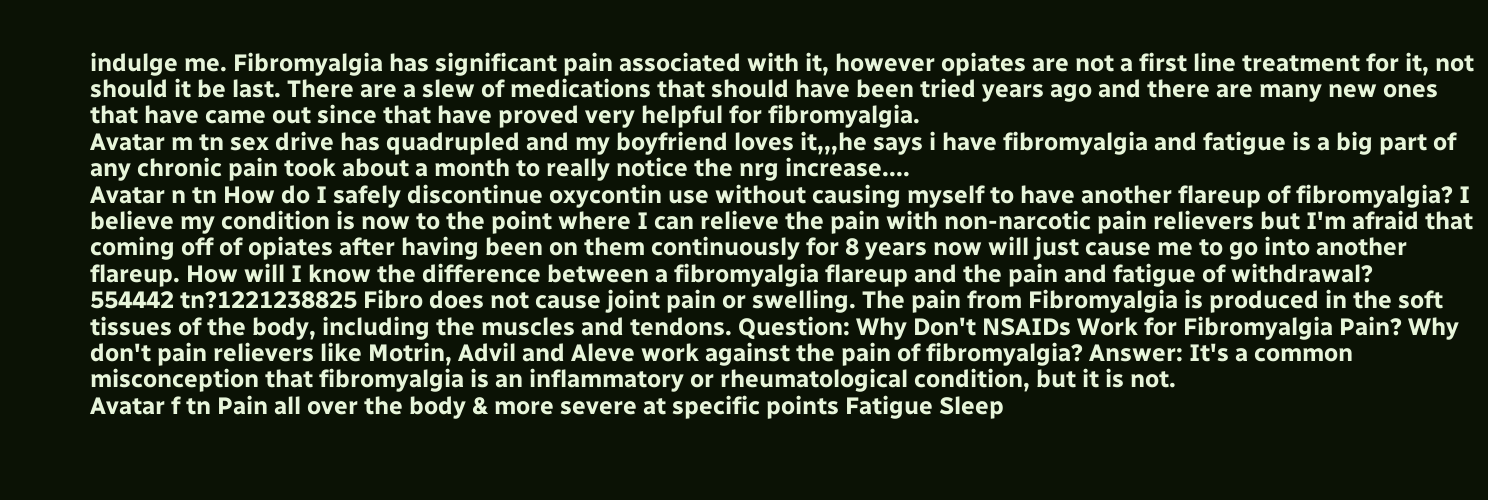indulge me. Fibromyalgia has significant pain associated with it, however opiates are not a first line treatment for it, not should it be last. There are a slew of medications that should have been tried years ago and there are many new ones that have came out since that have proved very helpful for fibromyalgia.
Avatar m tn sex drive has quadrupled and my boyfriend loves it,,,he says i have fibromyalgia and fatigue is a big part of any chronic pain took about a month to really notice the nrg increase....
Avatar n tn How do I safely discontinue oxycontin use without causing myself to have another flareup of fibromyalgia? I believe my condition is now to the point where I can relieve the pain with non-narcotic pain relievers but I'm afraid that coming off of opiates after having been on them continuously for 8 years now will just cause me to go into another flareup. How will I know the difference between a fibromyalgia flareup and the pain and fatigue of withdrawal?
554442 tn?1221238825 Fibro does not cause joint pain or swelling. The pain from Fibromyalgia is produced in the soft tissues of the body, including the muscles and tendons. Question: Why Don't NSAIDs Work for Fibromyalgia Pain? Why don't pain relievers like Motrin, Advil and Aleve work against the pain of fibromyalgia? Answer: It's a common misconception that fibromyalgia is an inflammatory or rheumatological condition, but it is not.
Avatar f tn Pain all over the body & more severe at specific points Fatigue Sleep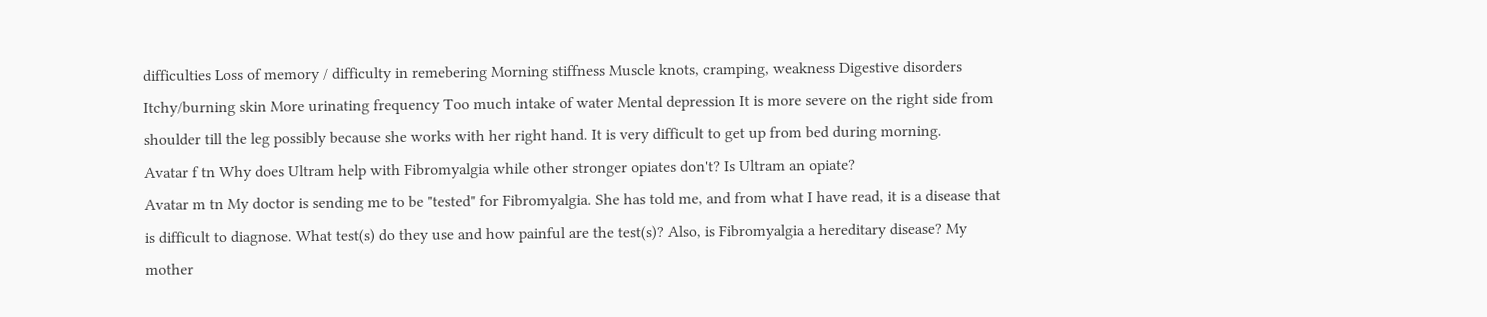difficulties Loss of memory / difficulty in remebering Morning stiffness Muscle knots, cramping, weakness Digestive disorders Itchy/burning skin More urinating frequency Too much intake of water Mental depression It is more severe on the right side from shoulder till the leg possibly because she works with her right hand. It is very difficult to get up from bed during morning.
Avatar f tn Why does Ultram help with Fibromyalgia while other stronger opiates don't? Is Ultram an opiate?
Avatar m tn My doctor is sending me to be "tested" for Fibromyalgia. She has told me, and from what I have read, it is a disease that is difficult to diagnose. What test(s) do they use and how painful are the test(s)? Also, is Fibromyalgia a hereditary disease? My mother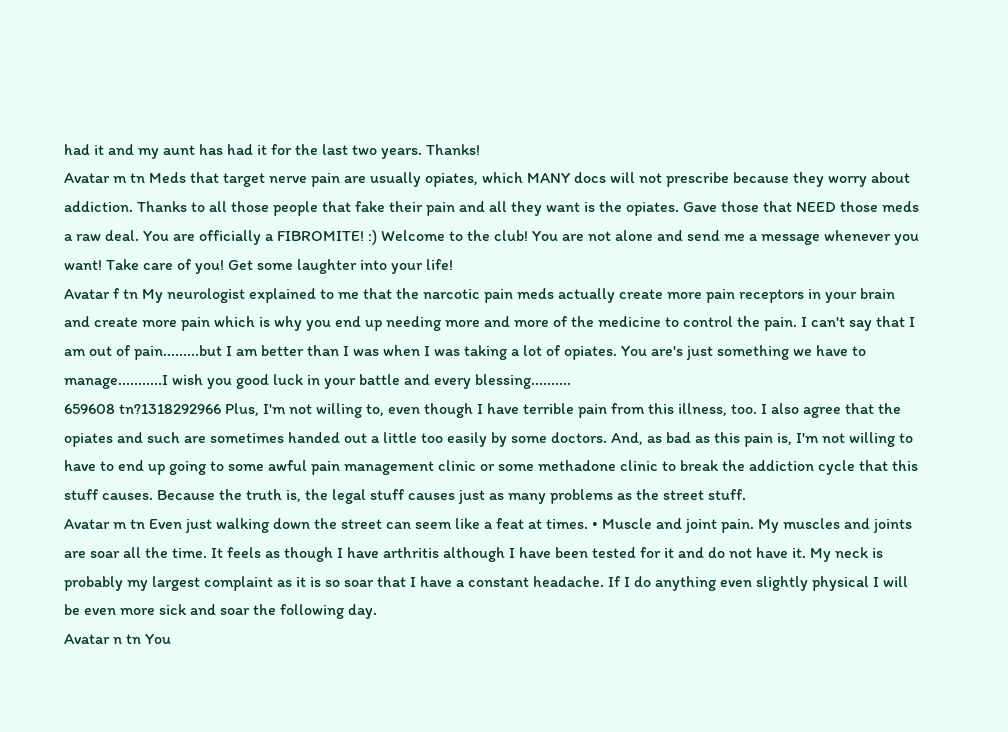had it and my aunt has had it for the last two years. Thanks!
Avatar m tn Meds that target nerve pain are usually opiates, which MANY docs will not prescribe because they worry about addiction. Thanks to all those people that fake their pain and all they want is the opiates. Gave those that NEED those meds a raw deal. You are officially a FIBROMITE! :) Welcome to the club! You are not alone and send me a message whenever you want! Take care of you! Get some laughter into your life!
Avatar f tn My neurologist explained to me that the narcotic pain meds actually create more pain receptors in your brain and create more pain which is why you end up needing more and more of the medicine to control the pain. I can't say that I am out of pain.........but I am better than I was when I was taking a lot of opiates. You are's just something we have to manage...........I wish you good luck in your battle and every blessing..........
659608 tn?1318292966 Plus, I'm not willing to, even though I have terrible pain from this illness, too. I also agree that the opiates and such are sometimes handed out a little too easily by some doctors. And, as bad as this pain is, I'm not willing to have to end up going to some awful pain management clinic or some methadone clinic to break the addiction cycle that this stuff causes. Because the truth is, the legal stuff causes just as many problems as the street stuff.
Avatar m tn Even just walking down the street can seem like a feat at times. • Muscle and joint pain. My muscles and joints are soar all the time. It feels as though I have arthritis although I have been tested for it and do not have it. My neck is probably my largest complaint as it is so soar that I have a constant headache. If I do anything even slightly physical I will be even more sick and soar the following day.
Avatar n tn You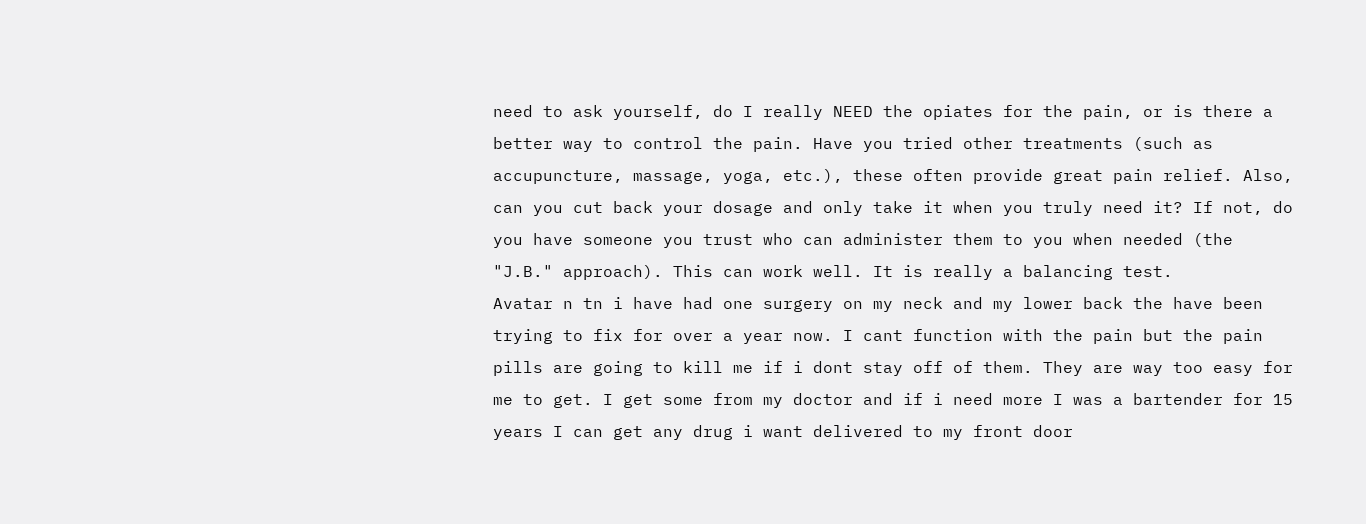need to ask yourself, do I really NEED the opiates for the pain, or is there a better way to control the pain. Have you tried other treatments (such as accupuncture, massage, yoga, etc.), these often provide great pain relief. Also, can you cut back your dosage and only take it when you truly need it? If not, do you have someone you trust who can administer them to you when needed (the "J.B." approach). This can work well. It is really a balancing test.
Avatar n tn i have had one surgery on my neck and my lower back the have been trying to fix for over a year now. I cant function with the pain but the pain pills are going to kill me if i dont stay off of them. They are way too easy for me to get. I get some from my doctor and if i need more I was a bartender for 15 years I can get any drug i want delivered to my front door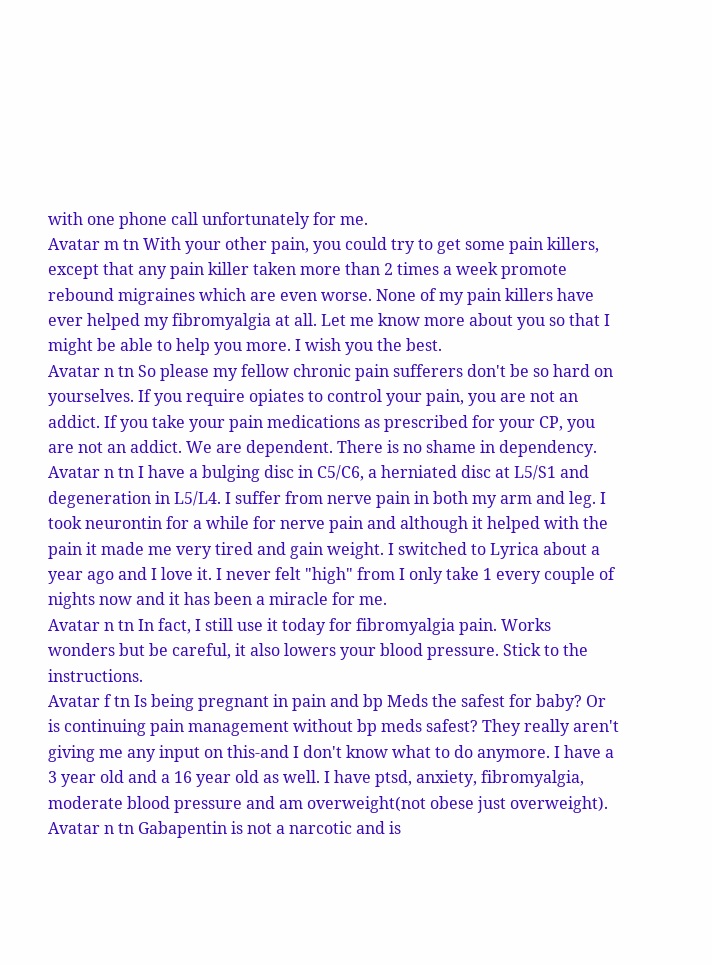with one phone call unfortunately for me.
Avatar m tn With your other pain, you could try to get some pain killers, except that any pain killer taken more than 2 times a week promote rebound migraines which are even worse. None of my pain killers have ever helped my fibromyalgia at all. Let me know more about you so that I might be able to help you more. I wish you the best.
Avatar n tn So please my fellow chronic pain sufferers don't be so hard on yourselves. If you require opiates to control your pain, you are not an addict. If you take your pain medications as prescribed for your CP, you are not an addict. We are dependent. There is no shame in dependency.
Avatar n tn I have a bulging disc in C5/C6, a herniated disc at L5/S1 and degeneration in L5/L4. I suffer from nerve pain in both my arm and leg. I took neurontin for a while for nerve pain and although it helped with the pain it made me very tired and gain weight. I switched to Lyrica about a year ago and I love it. I never felt "high" from I only take 1 every couple of nights now and it has been a miracle for me.
Avatar n tn In fact, I still use it today for fibromyalgia pain. Works wonders but be careful, it also lowers your blood pressure. Stick to the instructions.
Avatar f tn Is being pregnant in pain and bp Meds the safest for baby? Or is continuing pain management without bp meds safest? They really aren't giving me any input on this-and I don't know what to do anymore. I have a 3 year old and a 16 year old as well. I have ptsd, anxiety, fibromyalgia, moderate blood pressure and am overweight(not obese just overweight).
Avatar n tn Gabapentin is not a narcotic and is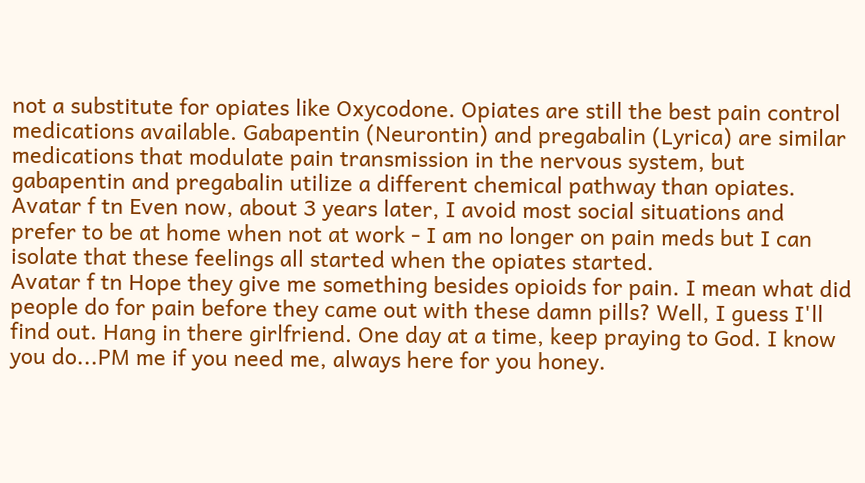not a substitute for opiates like Oxycodone. Opiates are still the best pain control medications available. Gabapentin (Neurontin) and pregabalin (Lyrica) are similar medications that modulate pain transmission in the nervous system, but gabapentin and pregabalin utilize a different chemical pathway than opiates.
Avatar f tn Even now, about 3 years later, I avoid most social situations and prefer to be at home when not at work - I am no longer on pain meds but I can isolate that these feelings all started when the opiates started.
Avatar f tn Hope they give me something besides opioids for pain. I mean what did people do for pain before they came out with these damn pills? Well, I guess I'll find out. Hang in there girlfriend. One day at a time, keep praying to God. I know you do...PM me if you need me, always here for you honey.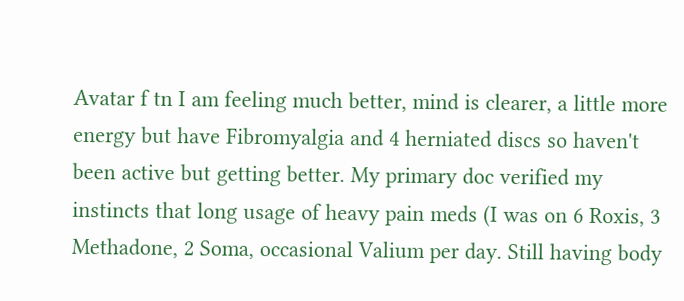Avatar f tn I am feeling much better, mind is clearer, a little more energy but have Fibromyalgia and 4 herniated discs so haven't been active but getting better. My primary doc verified my instincts that long usage of heavy pain meds (I was on 6 Roxis, 3 Methadone, 2 Soma, occasional Valium per day. Still having body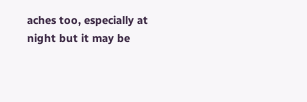aches too, especially at night but it may be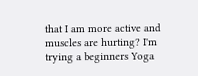that I am more active and muscles are hurting? I'm trying a beginners Yoga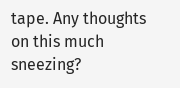tape. Any thoughts on this much sneezing?